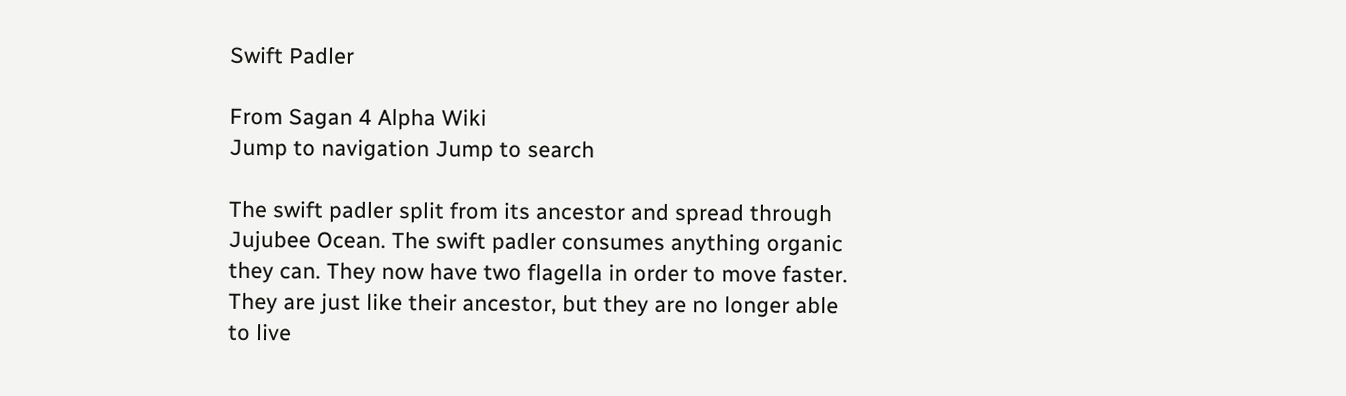Swift Padler

From Sagan 4 Alpha Wiki
Jump to navigation Jump to search

The swift padler split from its ancestor and spread through Jujubee Ocean. The swift padler consumes anything organic they can. They now have two flagella in order to move faster. They are just like their ancestor, but they are no longer able to live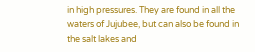in high pressures. They are found in all the waters of Jujubee, but can also be found in the salt lakes and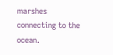marshes connecting to the ocean.